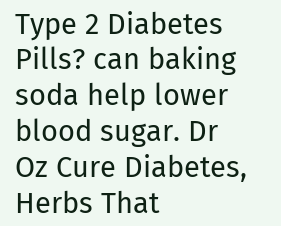Type 2 Diabetes Pills? can baking soda help lower blood sugar. Dr Oz Cure Diabetes, Herbs That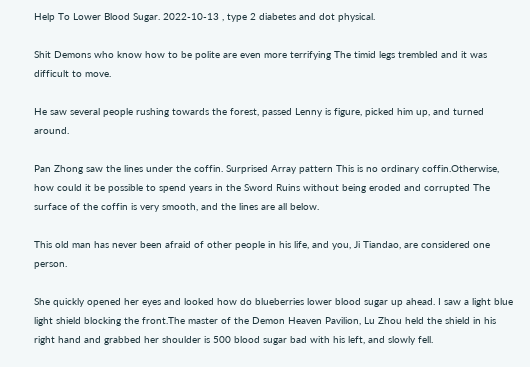Help To Lower Blood Sugar. 2022-10-13 , type 2 diabetes and dot physical.

Shit Demons who know how to be polite are even more terrifying The timid legs trembled and it was difficult to move.

He saw several people rushing towards the forest, passed Lenny is figure, picked him up, and turned around.

Pan Zhong saw the lines under the coffin. Surprised Array pattern This is no ordinary coffin.Otherwise, how could it be possible to spend years in the Sword Ruins without being eroded and corrupted The surface of the coffin is very smooth, and the lines are all below.

This old man has never been afraid of other people in his life, and you, Ji Tiandao, are considered one person.

She quickly opened her eyes and looked how do blueberries lower blood sugar up ahead. I saw a light blue light shield blocking the front.The master of the Demon Heaven Pavilion, Lu Zhou held the shield in his right hand and grabbed her shoulder is 500 blood sugar bad with his left, and slowly fell.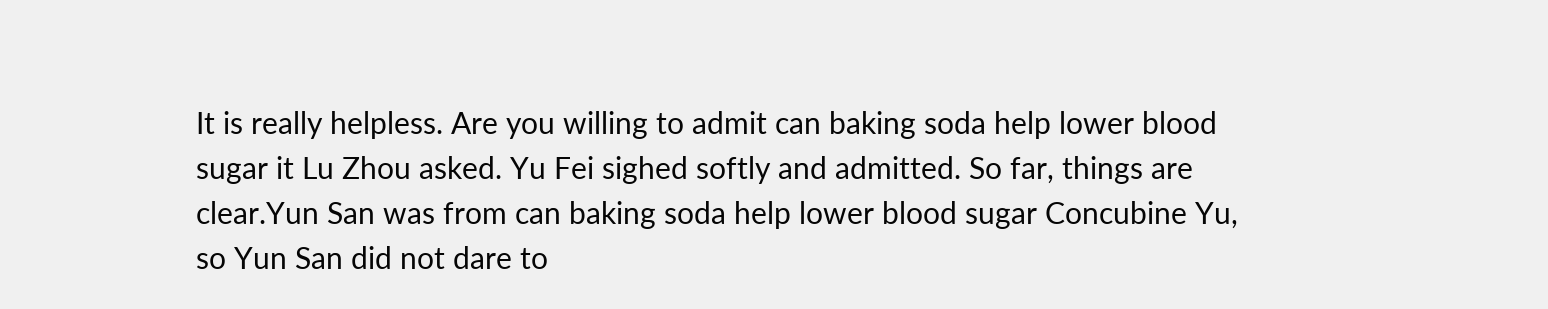It is really helpless. Are you willing to admit can baking soda help lower blood sugar it Lu Zhou asked. Yu Fei sighed softly and admitted. So far, things are clear.Yun San was from can baking soda help lower blood sugar Concubine Yu, so Yun San did not dare to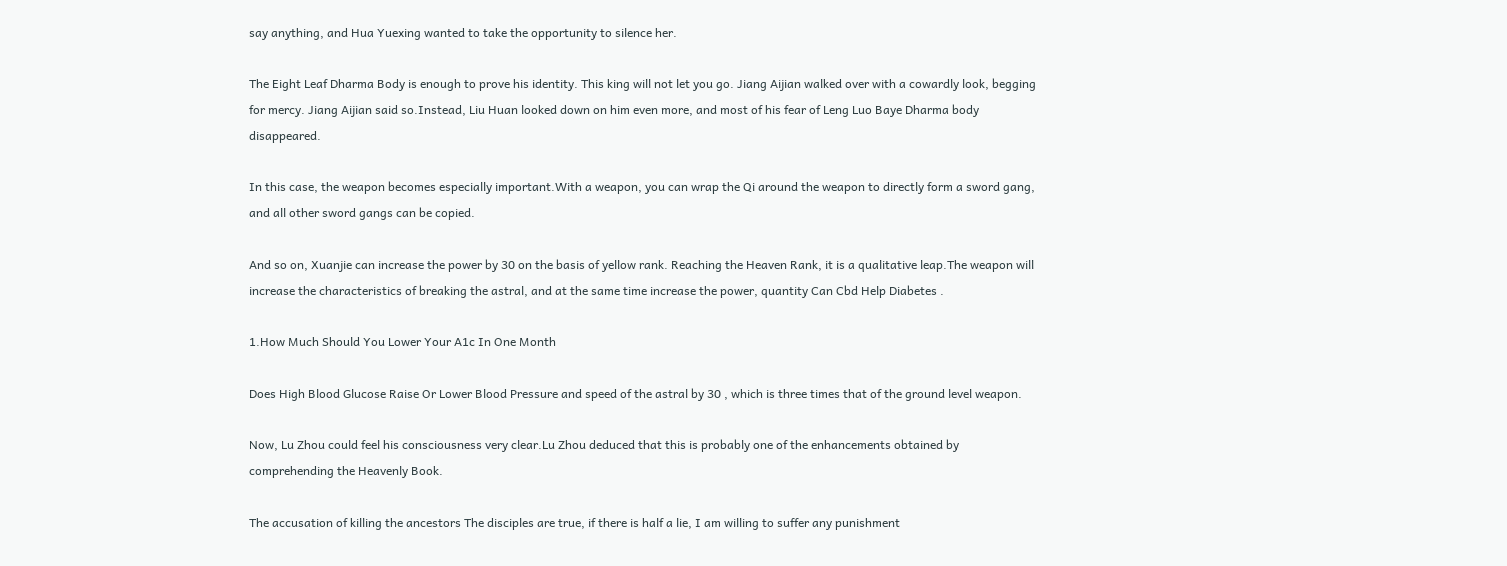say anything, and Hua Yuexing wanted to take the opportunity to silence her.

The Eight Leaf Dharma Body is enough to prove his identity. This king will not let you go. Jiang Aijian walked over with a cowardly look, begging for mercy. Jiang Aijian said so.Instead, Liu Huan looked down on him even more, and most of his fear of Leng Luo Baye Dharma body disappeared.

In this case, the weapon becomes especially important.With a weapon, you can wrap the Qi around the weapon to directly form a sword gang, and all other sword gangs can be copied.

And so on, Xuanjie can increase the power by 30 on the basis of yellow rank. Reaching the Heaven Rank, it is a qualitative leap.The weapon will increase the characteristics of breaking the astral, and at the same time increase the power, quantity Can Cbd Help Diabetes .

1.How Much Should You Lower Your A1c In One Month

Does High Blood Glucose Raise Or Lower Blood Pressure and speed of the astral by 30 , which is three times that of the ground level weapon.

Now, Lu Zhou could feel his consciousness very clear.Lu Zhou deduced that this is probably one of the enhancements obtained by comprehending the Heavenly Book.

The accusation of killing the ancestors The disciples are true, if there is half a lie, I am willing to suffer any punishment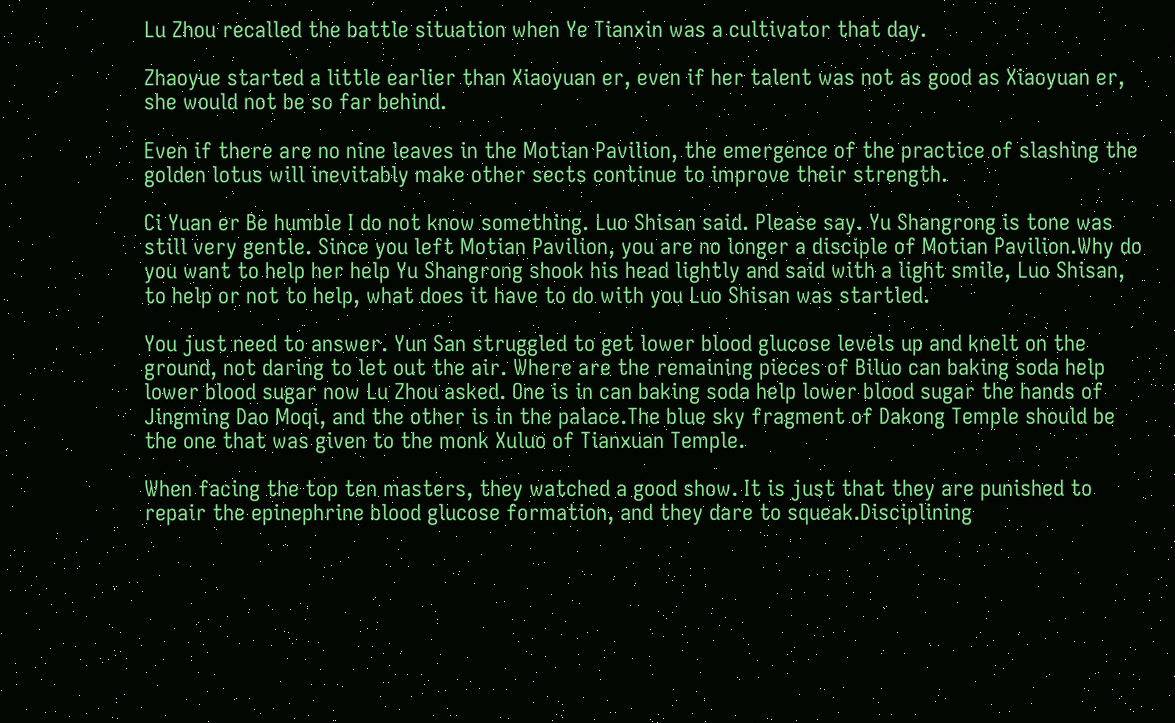Lu Zhou recalled the battle situation when Ye Tianxin was a cultivator that day.

Zhaoyue started a little earlier than Xiaoyuan er, even if her talent was not as good as Xiaoyuan er, she would not be so far behind.

Even if there are no nine leaves in the Motian Pavilion, the emergence of the practice of slashing the golden lotus will inevitably make other sects continue to improve their strength.

Ci Yuan er Be humble I do not know something. Luo Shisan said. Please say. Yu Shangrong is tone was still very gentle. Since you left Motian Pavilion, you are no longer a disciple of Motian Pavilion.Why do you want to help her help Yu Shangrong shook his head lightly and said with a light smile, Luo Shisan, to help or not to help, what does it have to do with you Luo Shisan was startled.

You just need to answer. Yun San struggled to get lower blood glucose levels up and knelt on the ground, not daring to let out the air. Where are the remaining pieces of Biluo can baking soda help lower blood sugar now Lu Zhou asked. One is in can baking soda help lower blood sugar the hands of Jingming Dao Moqi, and the other is in the palace.The blue sky fragment of Dakong Temple should be the one that was given to the monk Xuluo of Tianxuan Temple.

When facing the top ten masters, they watched a good show. It is just that they are punished to repair the epinephrine blood glucose formation, and they dare to squeak.Disciplining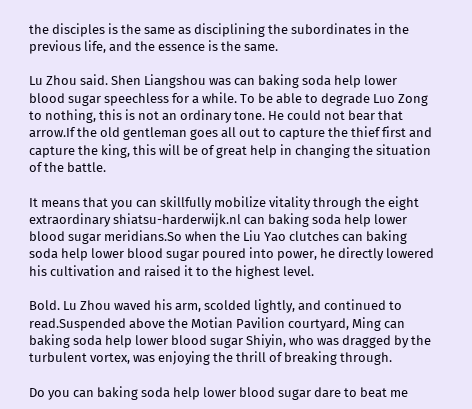the disciples is the same as disciplining the subordinates in the previous life, and the essence is the same.

Lu Zhou said. Shen Liangshou was can baking soda help lower blood sugar speechless for a while. To be able to degrade Luo Zong to nothing, this is not an ordinary tone. He could not bear that arrow.If the old gentleman goes all out to capture the thief first and capture the king, this will be of great help in changing the situation of the battle.

It means that you can skillfully mobilize vitality through the eight extraordinary shiatsu-harderwijk.nl can baking soda help lower blood sugar meridians.So when the Liu Yao clutches can baking soda help lower blood sugar poured into power, he directly lowered his cultivation and raised it to the highest level.

Bold. Lu Zhou waved his arm, scolded lightly, and continued to read.Suspended above the Motian Pavilion courtyard, Ming can baking soda help lower blood sugar Shiyin, who was dragged by the turbulent vortex, was enjoying the thrill of breaking through.

Do you can baking soda help lower blood sugar dare to beat me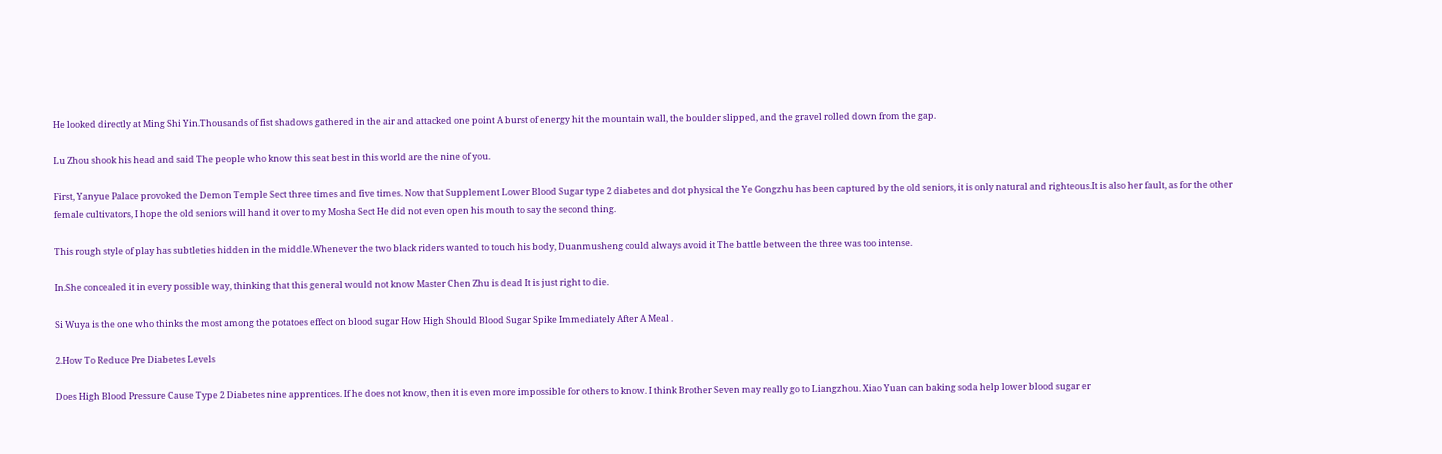He looked directly at Ming Shi Yin.Thousands of fist shadows gathered in the air and attacked one point A burst of energy hit the mountain wall, the boulder slipped, and the gravel rolled down from the gap.

Lu Zhou shook his head and said The people who know this seat best in this world are the nine of you.

First, Yanyue Palace provoked the Demon Temple Sect three times and five times. Now that Supplement Lower Blood Sugar type 2 diabetes and dot physical the Ye Gongzhu has been captured by the old seniors, it is only natural and righteous.It is also her fault, as for the other female cultivators, I hope the old seniors will hand it over to my Mosha Sect He did not even open his mouth to say the second thing.

This rough style of play has subtleties hidden in the middle.Whenever the two black riders wanted to touch his body, Duanmusheng could always avoid it The battle between the three was too intense.

In.She concealed it in every possible way, thinking that this general would not know Master Chen Zhu is dead It is just right to die.

Si Wuya is the one who thinks the most among the potatoes effect on blood sugar How High Should Blood Sugar Spike Immediately After A Meal .

2.How To Reduce Pre Diabetes Levels

Does High Blood Pressure Cause Type 2 Diabetes nine apprentices. If he does not know, then it is even more impossible for others to know. I think Brother Seven may really go to Liangzhou. Xiao Yuan can baking soda help lower blood sugar er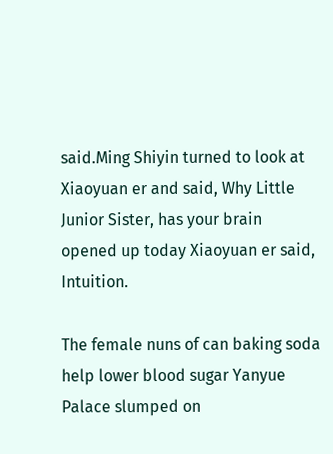said.Ming Shiyin turned to look at Xiaoyuan er and said, Why Little Junior Sister, has your brain opened up today Xiaoyuan er said, Intuition.

The female nuns of can baking soda help lower blood sugar Yanyue Palace slumped on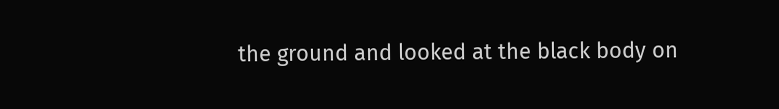the ground and looked at the black body on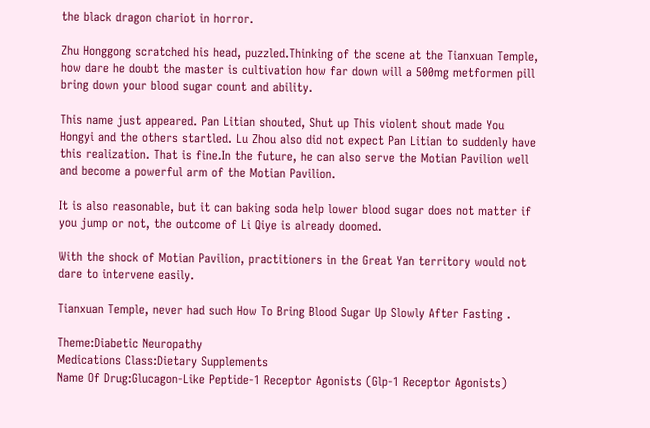the black dragon chariot in horror.

Zhu Honggong scratched his head, puzzled.Thinking of the scene at the Tianxuan Temple, how dare he doubt the master is cultivation how far down will a 500mg metformen pill bring down your blood sugar count and ability.

This name just appeared. Pan Litian shouted, Shut up This violent shout made You Hongyi and the others startled. Lu Zhou also did not expect Pan Litian to suddenly have this realization. That is fine.In the future, he can also serve the Motian Pavilion well and become a powerful arm of the Motian Pavilion.

It is also reasonable, but it can baking soda help lower blood sugar does not matter if you jump or not, the outcome of Li Qiye is already doomed.

With the shock of Motian Pavilion, practitioners in the Great Yan territory would not dare to intervene easily.

Tianxuan Temple, never had such How To Bring Blood Sugar Up Slowly After Fasting .

Theme:Diabetic Neuropathy
Medications Class:Dietary Supplements
Name Of Drug:Glucagon-Like Peptide-1 Receptor Agonists (Glp-1 Receptor Agonists)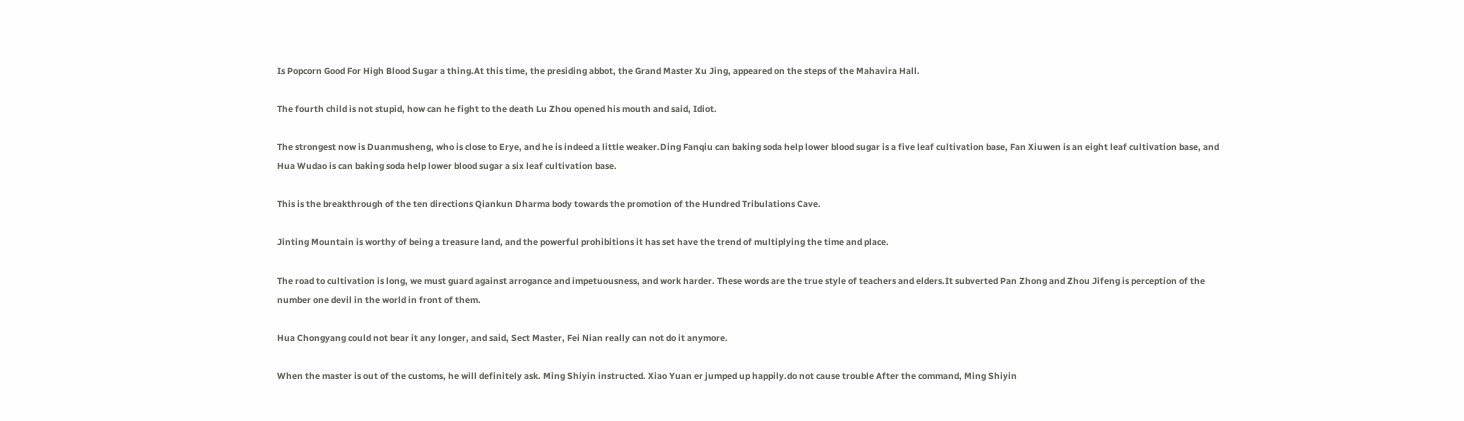Is Popcorn Good For High Blood Sugar a thing.At this time, the presiding abbot, the Grand Master Xu Jing, appeared on the steps of the Mahavira Hall.

The fourth child is not stupid, how can he fight to the death Lu Zhou opened his mouth and said, Idiot.

The strongest now is Duanmusheng, who is close to Erye, and he is indeed a little weaker.Ding Fanqiu can baking soda help lower blood sugar is a five leaf cultivation base, Fan Xiuwen is an eight leaf cultivation base, and Hua Wudao is can baking soda help lower blood sugar a six leaf cultivation base.

This is the breakthrough of the ten directions Qiankun Dharma body towards the promotion of the Hundred Tribulations Cave.

Jinting Mountain is worthy of being a treasure land, and the powerful prohibitions it has set have the trend of multiplying the time and place.

The road to cultivation is long, we must guard against arrogance and impetuousness, and work harder. These words are the true style of teachers and elders.It subverted Pan Zhong and Zhou Jifeng is perception of the number one devil in the world in front of them.

Hua Chongyang could not bear it any longer, and said, Sect Master, Fei Nian really can not do it anymore.

When the master is out of the customs, he will definitely ask. Ming Shiyin instructed. Xiao Yuan er jumped up happily.do not cause trouble After the command, Ming Shiyin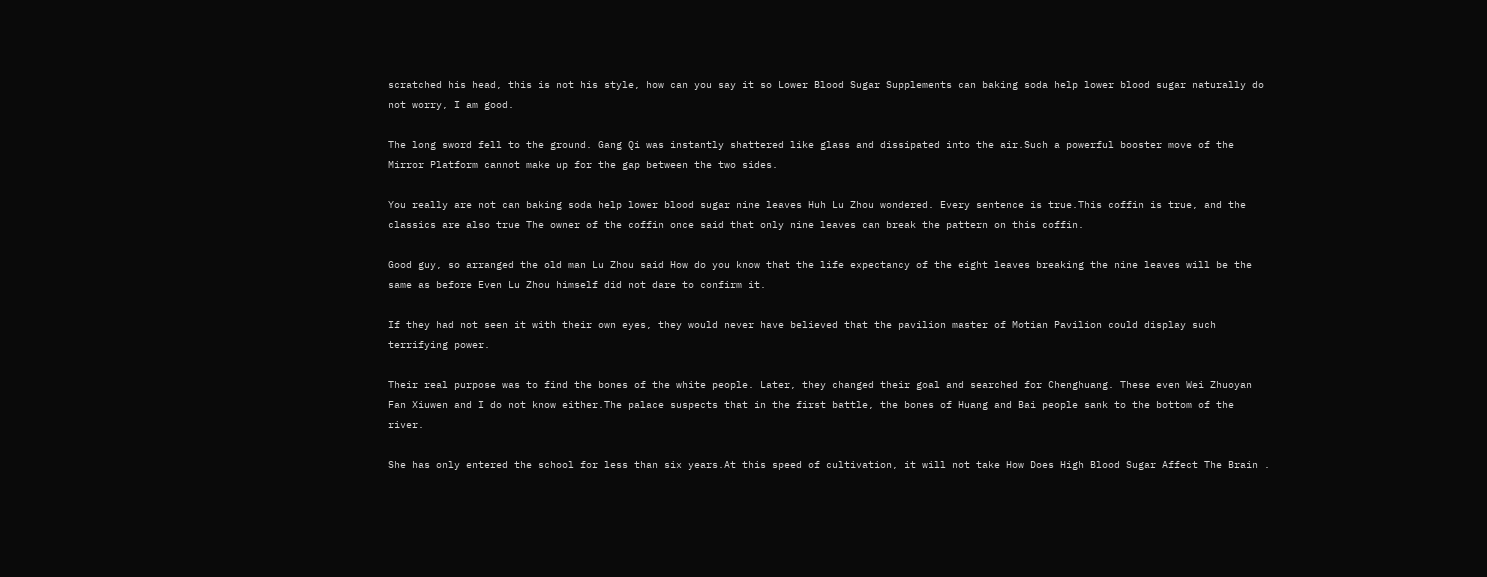scratched his head, this is not his style, how can you say it so Lower Blood Sugar Supplements can baking soda help lower blood sugar naturally do not worry, I am good.

The long sword fell to the ground. Gang Qi was instantly shattered like glass and dissipated into the air.Such a powerful booster move of the Mirror Platform cannot make up for the gap between the two sides.

You really are not can baking soda help lower blood sugar nine leaves Huh Lu Zhou wondered. Every sentence is true.This coffin is true, and the classics are also true The owner of the coffin once said that only nine leaves can break the pattern on this coffin.

Good guy, so arranged the old man Lu Zhou said How do you know that the life expectancy of the eight leaves breaking the nine leaves will be the same as before Even Lu Zhou himself did not dare to confirm it.

If they had not seen it with their own eyes, they would never have believed that the pavilion master of Motian Pavilion could display such terrifying power.

Their real purpose was to find the bones of the white people. Later, they changed their goal and searched for Chenghuang. These even Wei Zhuoyan Fan Xiuwen and I do not know either.The palace suspects that in the first battle, the bones of Huang and Bai people sank to the bottom of the river.

She has only entered the school for less than six years.At this speed of cultivation, it will not take How Does High Blood Sugar Affect The Brain .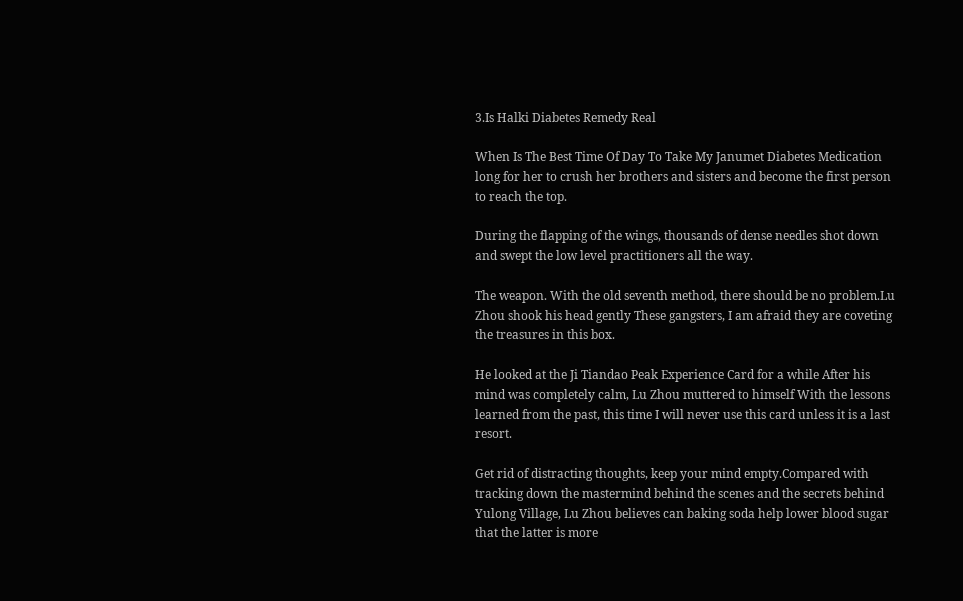3.Is Halki Diabetes Remedy Real

When Is The Best Time Of Day To Take My Janumet Diabetes Medication long for her to crush her brothers and sisters and become the first person to reach the top.

During the flapping of the wings, thousands of dense needles shot down and swept the low level practitioners all the way.

The weapon. With the old seventh method, there should be no problem.Lu Zhou shook his head gently These gangsters, I am afraid they are coveting the treasures in this box.

He looked at the Ji Tiandao Peak Experience Card for a while After his mind was completely calm, Lu Zhou muttered to himself With the lessons learned from the past, this time I will never use this card unless it is a last resort.

Get rid of distracting thoughts, keep your mind empty.Compared with tracking down the mastermind behind the scenes and the secrets behind Yulong Village, Lu Zhou believes can baking soda help lower blood sugar that the latter is more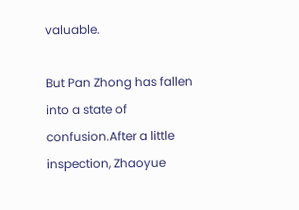valuable.

But Pan Zhong has fallen into a state of confusion.After a little inspection, Zhaoyue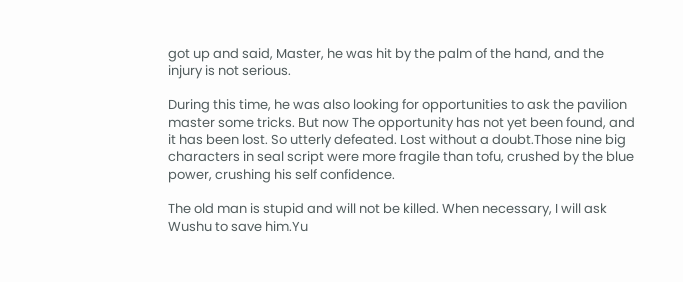got up and said, Master, he was hit by the palm of the hand, and the injury is not serious.

During this time, he was also looking for opportunities to ask the pavilion master some tricks. But now The opportunity has not yet been found, and it has been lost. So utterly defeated. Lost without a doubt.Those nine big characters in seal script were more fragile than tofu, crushed by the blue power, crushing his self confidence.

The old man is stupid and will not be killed. When necessary, I will ask Wushu to save him.Yu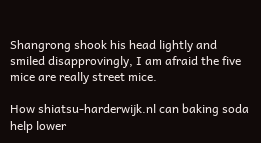Shangrong shook his head lightly and smiled disapprovingly, I am afraid the five mice are really street mice.

How shiatsu-harderwijk.nl can baking soda help lower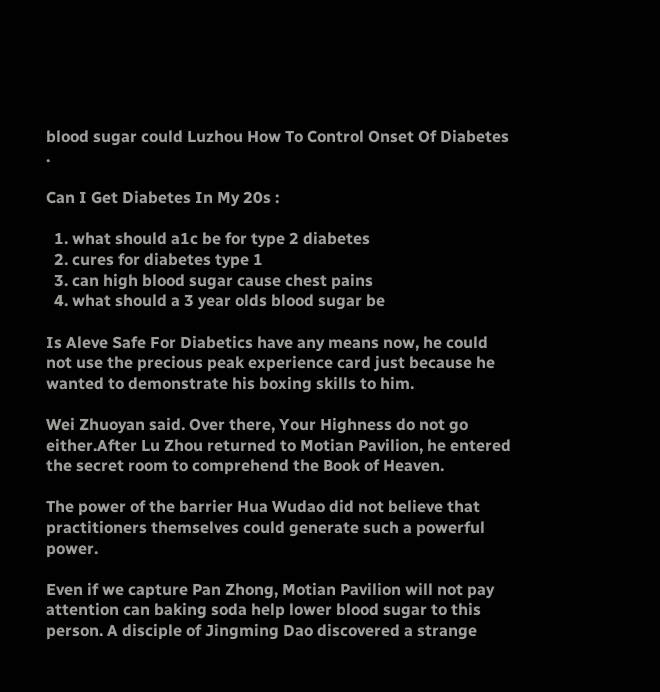blood sugar could Luzhou How To Control Onset Of Diabetes .

Can I Get Diabetes In My 20s :

  1. what should a1c be for type 2 diabetes
  2. cures for diabetes type 1
  3. can high blood sugar cause chest pains
  4. what should a 3 year olds blood sugar be

Is Aleve Safe For Diabetics have any means now, he could not use the precious peak experience card just because he wanted to demonstrate his boxing skills to him.

Wei Zhuoyan said. Over there, Your Highness do not go either.After Lu Zhou returned to Motian Pavilion, he entered the secret room to comprehend the Book of Heaven.

The power of the barrier Hua Wudao did not believe that practitioners themselves could generate such a powerful power.

Even if we capture Pan Zhong, Motian Pavilion will not pay attention can baking soda help lower blood sugar to this person. A disciple of Jingming Dao discovered a strange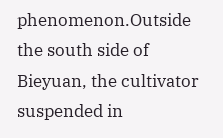phenomenon.Outside the south side of Bieyuan, the cultivator suspended in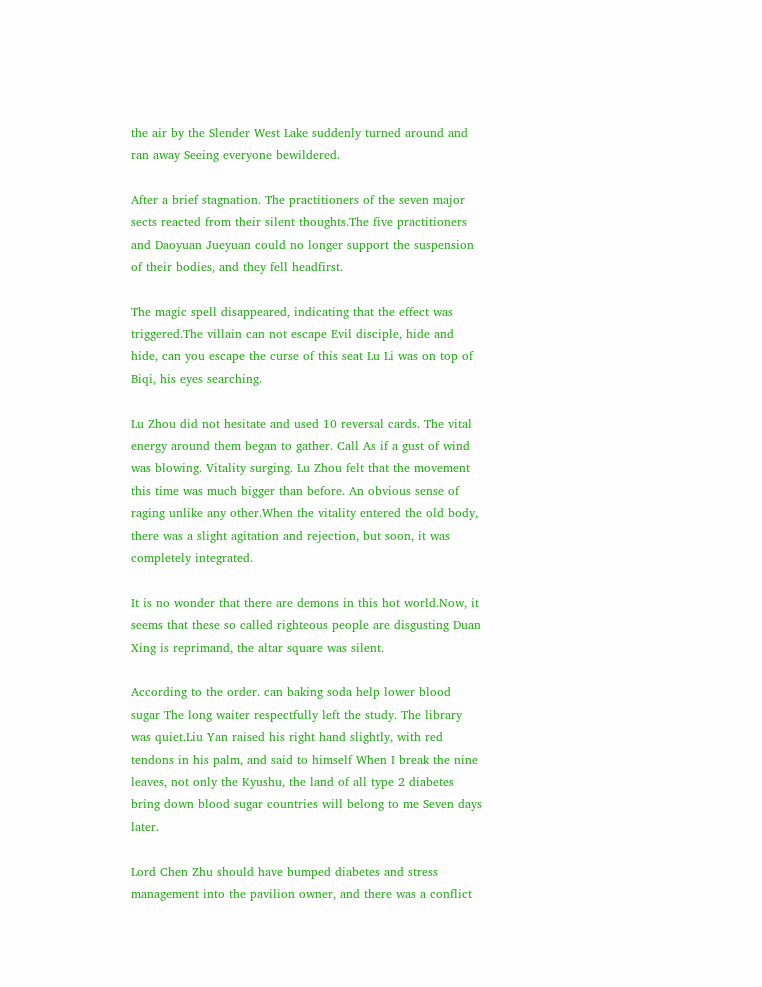the air by the Slender West Lake suddenly turned around and ran away Seeing everyone bewildered.

After a brief stagnation. The practitioners of the seven major sects reacted from their silent thoughts.The five practitioners and Daoyuan Jueyuan could no longer support the suspension of their bodies, and they fell headfirst.

The magic spell disappeared, indicating that the effect was triggered.The villain can not escape Evil disciple, hide and hide, can you escape the curse of this seat Lu Li was on top of Biqi, his eyes searching.

Lu Zhou did not hesitate and used 10 reversal cards. The vital energy around them began to gather. Call As if a gust of wind was blowing. Vitality surging. Lu Zhou felt that the movement this time was much bigger than before. An obvious sense of raging unlike any other.When the vitality entered the old body, there was a slight agitation and rejection, but soon, it was completely integrated.

It is no wonder that there are demons in this hot world.Now, it seems that these so called righteous people are disgusting Duan Xing is reprimand, the altar square was silent.

According to the order. can baking soda help lower blood sugar The long waiter respectfully left the study. The library was quiet.Liu Yan raised his right hand slightly, with red tendons in his palm, and said to himself When I break the nine leaves, not only the Kyushu, the land of all type 2 diabetes bring down blood sugar countries will belong to me Seven days later.

Lord Chen Zhu should have bumped diabetes and stress management into the pavilion owner, and there was a conflict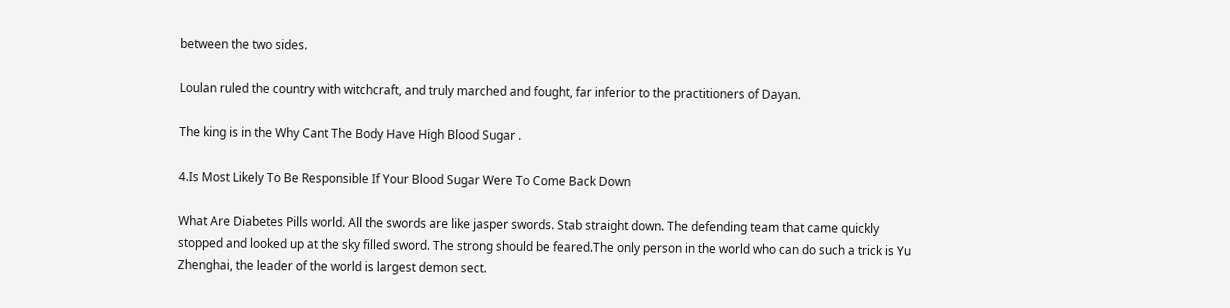between the two sides.

Loulan ruled the country with witchcraft, and truly marched and fought, far inferior to the practitioners of Dayan.

The king is in the Why Cant The Body Have High Blood Sugar .

4.Is Most Likely To Be Responsible If Your Blood Sugar Were To Come Back Down

What Are Diabetes Pills world. All the swords are like jasper swords. Stab straight down. The defending team that came quickly stopped and looked up at the sky filled sword. The strong should be feared.The only person in the world who can do such a trick is Yu Zhenghai, the leader of the world is largest demon sect.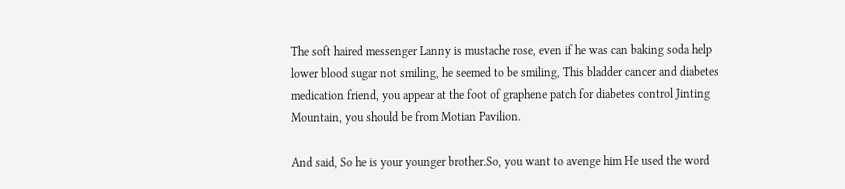The soft haired messenger Lanny is mustache rose, even if he was can baking soda help lower blood sugar not smiling, he seemed to be smiling, This bladder cancer and diabetes medication friend, you appear at the foot of graphene patch for diabetes control Jinting Mountain, you should be from Motian Pavilion.

And said, So he is your younger brother.So, you want to avenge him He used the word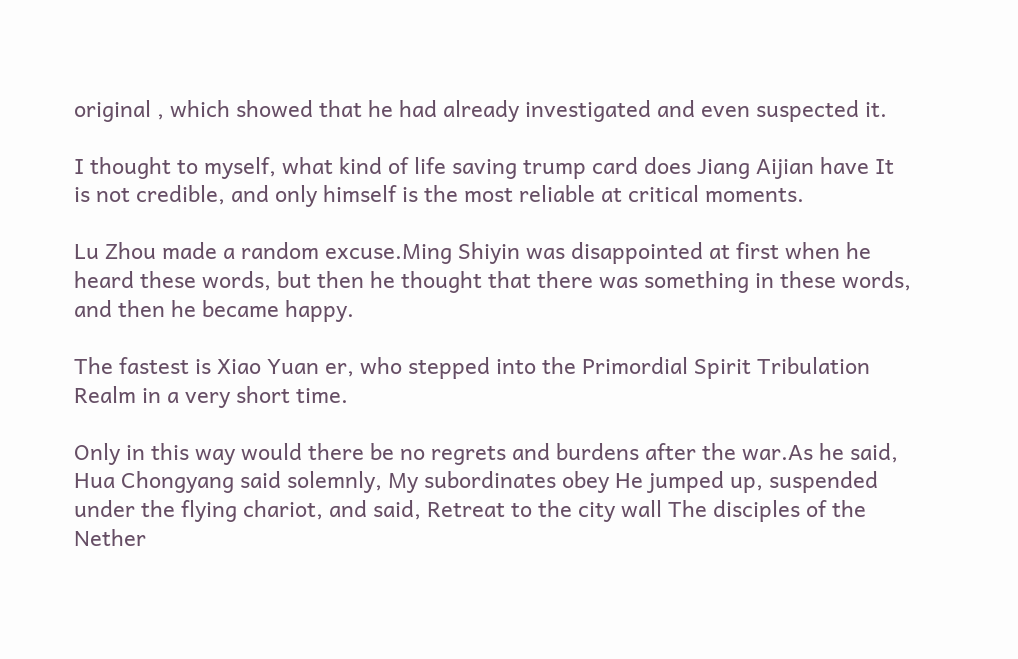original , which showed that he had already investigated and even suspected it.

I thought to myself, what kind of life saving trump card does Jiang Aijian have It is not credible, and only himself is the most reliable at critical moments.

Lu Zhou made a random excuse.Ming Shiyin was disappointed at first when he heard these words, but then he thought that there was something in these words, and then he became happy.

The fastest is Xiao Yuan er, who stepped into the Primordial Spirit Tribulation Realm in a very short time.

Only in this way would there be no regrets and burdens after the war.As he said, Hua Chongyang said solemnly, My subordinates obey He jumped up, suspended under the flying chariot, and said, Retreat to the city wall The disciples of the Nether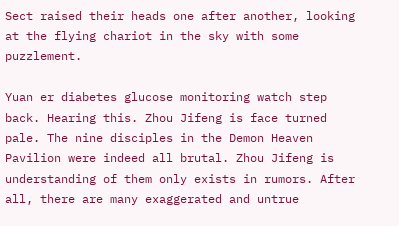Sect raised their heads one after another, looking at the flying chariot in the sky with some puzzlement.

Yuan er diabetes glucose monitoring watch step back. Hearing this. Zhou Jifeng is face turned pale. The nine disciples in the Demon Heaven Pavilion were indeed all brutal. Zhou Jifeng is understanding of them only exists in rumors. After all, there are many exaggerated and untrue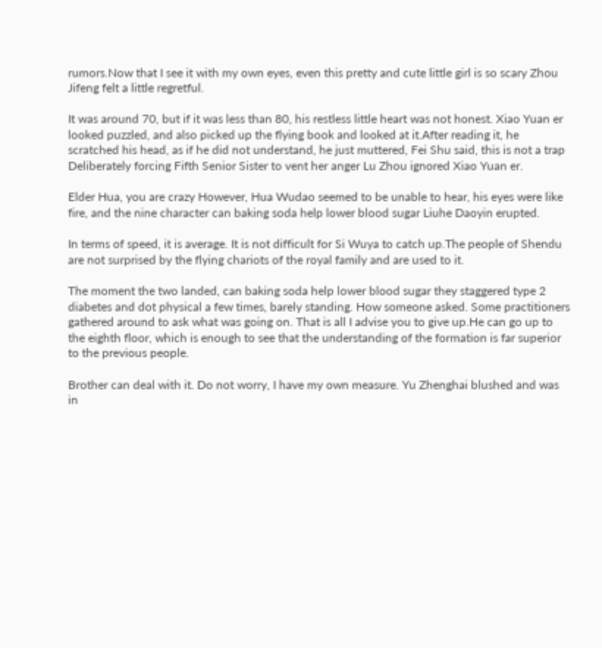rumors.Now that I see it with my own eyes, even this pretty and cute little girl is so scary Zhou Jifeng felt a little regretful.

It was around 70, but if it was less than 80, his restless little heart was not honest. Xiao Yuan er looked puzzled, and also picked up the flying book and looked at it.After reading it, he scratched his head, as if he did not understand, he just muttered, Fei Shu said, this is not a trap Deliberately forcing Fifth Senior Sister to vent her anger Lu Zhou ignored Xiao Yuan er.

Elder Hua, you are crazy However, Hua Wudao seemed to be unable to hear, his eyes were like fire, and the nine character can baking soda help lower blood sugar Liuhe Daoyin erupted.

In terms of speed, it is average. It is not difficult for Si Wuya to catch up.The people of Shendu are not surprised by the flying chariots of the royal family and are used to it.

The moment the two landed, can baking soda help lower blood sugar they staggered type 2 diabetes and dot physical a few times, barely standing. How someone asked. Some practitioners gathered around to ask what was going on. That is all I advise you to give up.He can go up to the eighth floor, which is enough to see that the understanding of the formation is far superior to the previous people.

Brother can deal with it. Do not worry, I have my own measure. Yu Zhenghai blushed and was in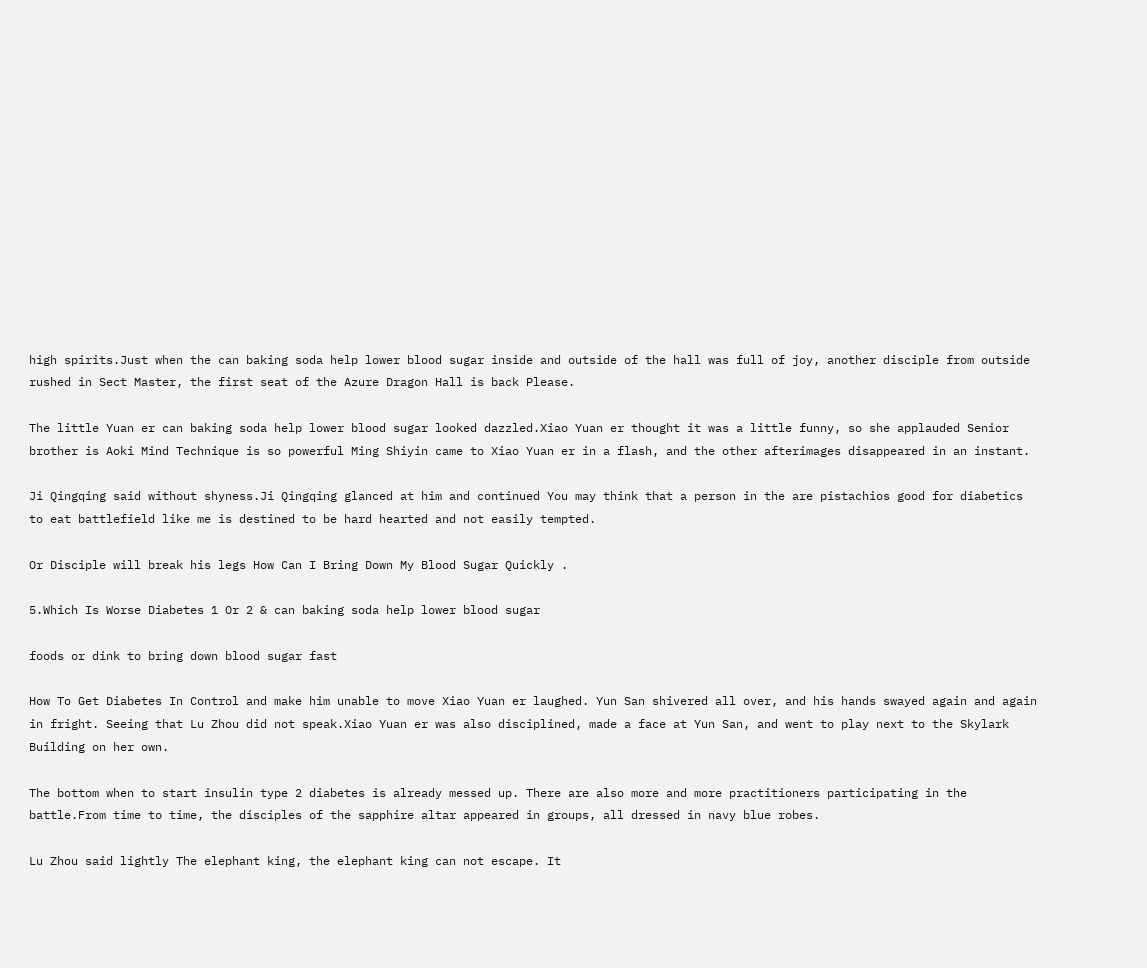high spirits.Just when the can baking soda help lower blood sugar inside and outside of the hall was full of joy, another disciple from outside rushed in Sect Master, the first seat of the Azure Dragon Hall is back Please.

The little Yuan er can baking soda help lower blood sugar looked dazzled.Xiao Yuan er thought it was a little funny, so she applauded Senior brother is Aoki Mind Technique is so powerful Ming Shiyin came to Xiao Yuan er in a flash, and the other afterimages disappeared in an instant.

Ji Qingqing said without shyness.Ji Qingqing glanced at him and continued You may think that a person in the are pistachios good for diabetics to eat battlefield like me is destined to be hard hearted and not easily tempted.

Or Disciple will break his legs How Can I Bring Down My Blood Sugar Quickly .

5.Which Is Worse Diabetes 1 Or 2 & can baking soda help lower blood sugar

foods or dink to bring down blood sugar fast

How To Get Diabetes In Control and make him unable to move Xiao Yuan er laughed. Yun San shivered all over, and his hands swayed again and again in fright. Seeing that Lu Zhou did not speak.Xiao Yuan er was also disciplined, made a face at Yun San, and went to play next to the Skylark Building on her own.

The bottom when to start insulin type 2 diabetes is already messed up. There are also more and more practitioners participating in the battle.From time to time, the disciples of the sapphire altar appeared in groups, all dressed in navy blue robes.

Lu Zhou said lightly The elephant king, the elephant king can not escape. It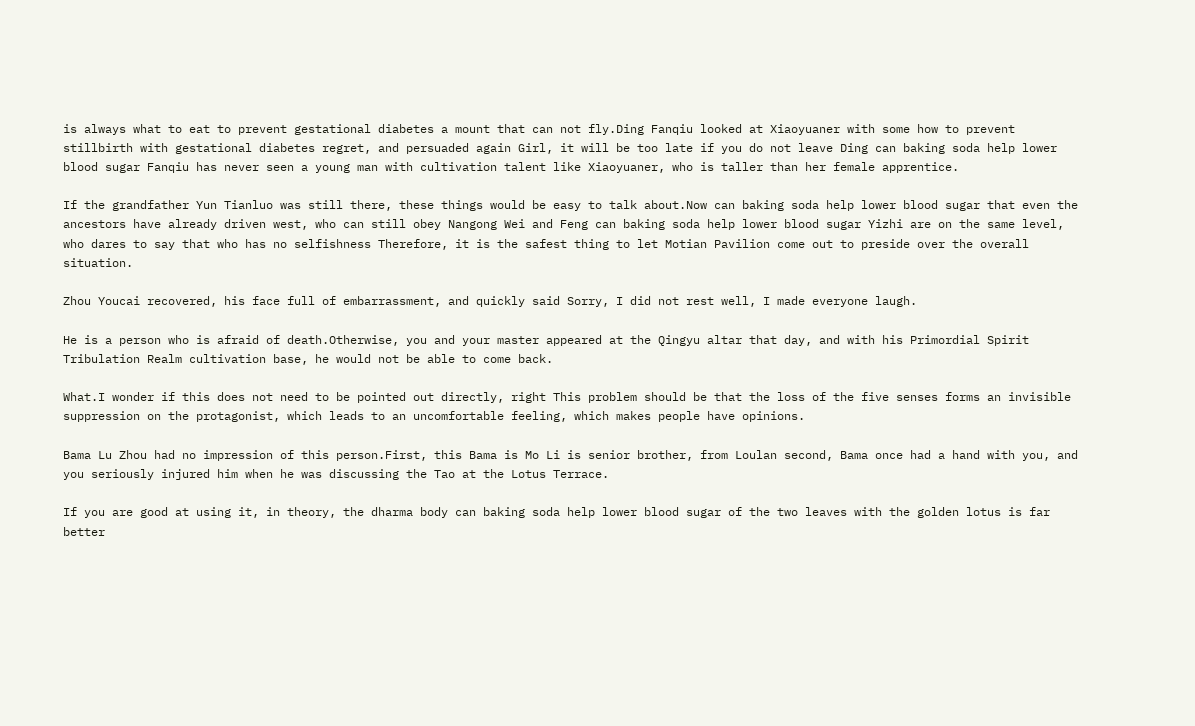is always what to eat to prevent gestational diabetes a mount that can not fly.Ding Fanqiu looked at Xiaoyuaner with some how to prevent stillbirth with gestational diabetes regret, and persuaded again Girl, it will be too late if you do not leave Ding can baking soda help lower blood sugar Fanqiu has never seen a young man with cultivation talent like Xiaoyuaner, who is taller than her female apprentice.

If the grandfather Yun Tianluo was still there, these things would be easy to talk about.Now can baking soda help lower blood sugar that even the ancestors have already driven west, who can still obey Nangong Wei and Feng can baking soda help lower blood sugar Yizhi are on the same level, who dares to say that who has no selfishness Therefore, it is the safest thing to let Motian Pavilion come out to preside over the overall situation.

Zhou Youcai recovered, his face full of embarrassment, and quickly said Sorry, I did not rest well, I made everyone laugh.

He is a person who is afraid of death.Otherwise, you and your master appeared at the Qingyu altar that day, and with his Primordial Spirit Tribulation Realm cultivation base, he would not be able to come back.

What.I wonder if this does not need to be pointed out directly, right This problem should be that the loss of the five senses forms an invisible suppression on the protagonist, which leads to an uncomfortable feeling, which makes people have opinions.

Bama Lu Zhou had no impression of this person.First, this Bama is Mo Li is senior brother, from Loulan second, Bama once had a hand with you, and you seriously injured him when he was discussing the Tao at the Lotus Terrace.

If you are good at using it, in theory, the dharma body can baking soda help lower blood sugar of the two leaves with the golden lotus is far better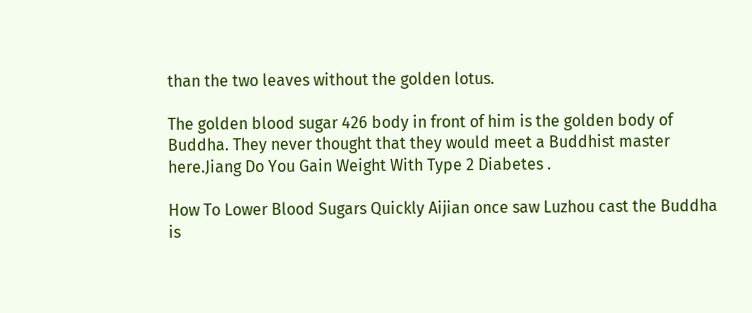than the two leaves without the golden lotus.

The golden blood sugar 426 body in front of him is the golden body of Buddha. They never thought that they would meet a Buddhist master here.Jiang Do You Gain Weight With Type 2 Diabetes .

How To Lower Blood Sugars Quickly Aijian once saw Luzhou cast the Buddha is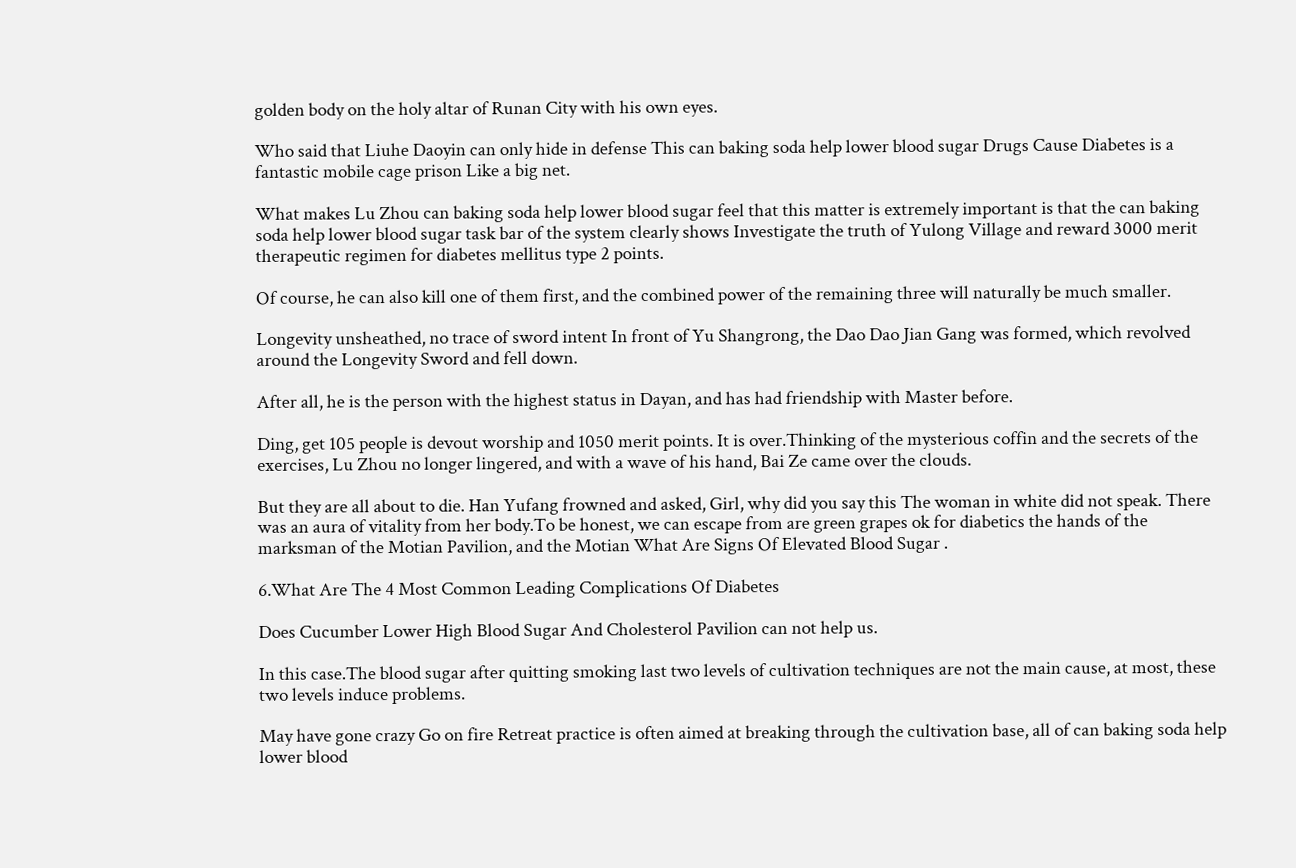golden body on the holy altar of Runan City with his own eyes.

Who said that Liuhe Daoyin can only hide in defense This can baking soda help lower blood sugar Drugs Cause Diabetes is a fantastic mobile cage prison Like a big net.

What makes Lu Zhou can baking soda help lower blood sugar feel that this matter is extremely important is that the can baking soda help lower blood sugar task bar of the system clearly shows Investigate the truth of Yulong Village and reward 3000 merit therapeutic regimen for diabetes mellitus type 2 points.

Of course, he can also kill one of them first, and the combined power of the remaining three will naturally be much smaller.

Longevity unsheathed, no trace of sword intent In front of Yu Shangrong, the Dao Dao Jian Gang was formed, which revolved around the Longevity Sword and fell down.

After all, he is the person with the highest status in Dayan, and has had friendship with Master before.

Ding, get 105 people is devout worship and 1050 merit points. It is over.Thinking of the mysterious coffin and the secrets of the exercises, Lu Zhou no longer lingered, and with a wave of his hand, Bai Ze came over the clouds.

But they are all about to die. Han Yufang frowned and asked, Girl, why did you say this The woman in white did not speak. There was an aura of vitality from her body.To be honest, we can escape from are green grapes ok for diabetics the hands of the marksman of the Motian Pavilion, and the Motian What Are Signs Of Elevated Blood Sugar .

6.What Are The 4 Most Common Leading Complications Of Diabetes

Does Cucumber Lower High Blood Sugar And Cholesterol Pavilion can not help us.

In this case.The blood sugar after quitting smoking last two levels of cultivation techniques are not the main cause, at most, these two levels induce problems.

May have gone crazy Go on fire Retreat practice is often aimed at breaking through the cultivation base, all of can baking soda help lower blood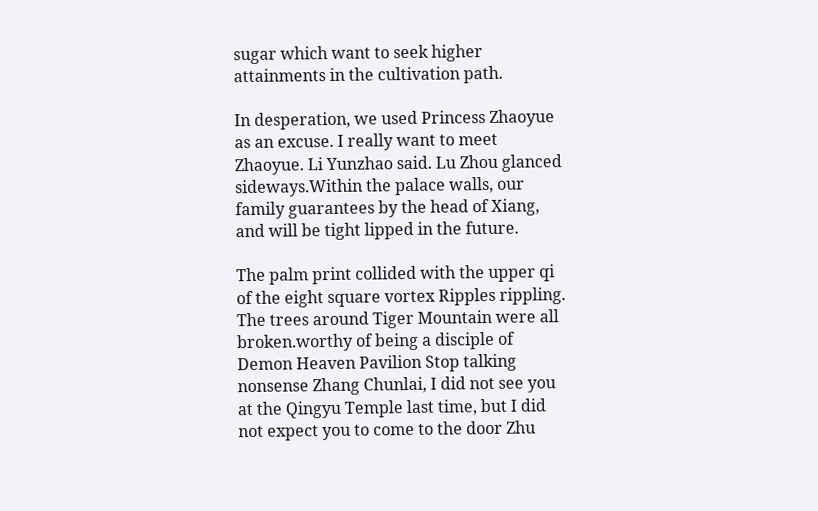sugar which want to seek higher attainments in the cultivation path.

In desperation, we used Princess Zhaoyue as an excuse. I really want to meet Zhaoyue. Li Yunzhao said. Lu Zhou glanced sideways.Within the palace walls, our family guarantees by the head of Xiang, and will be tight lipped in the future.

The palm print collided with the upper qi of the eight square vortex Ripples rippling. The trees around Tiger Mountain were all broken.worthy of being a disciple of Demon Heaven Pavilion Stop talking nonsense Zhang Chunlai, I did not see you at the Qingyu Temple last time, but I did not expect you to come to the door Zhu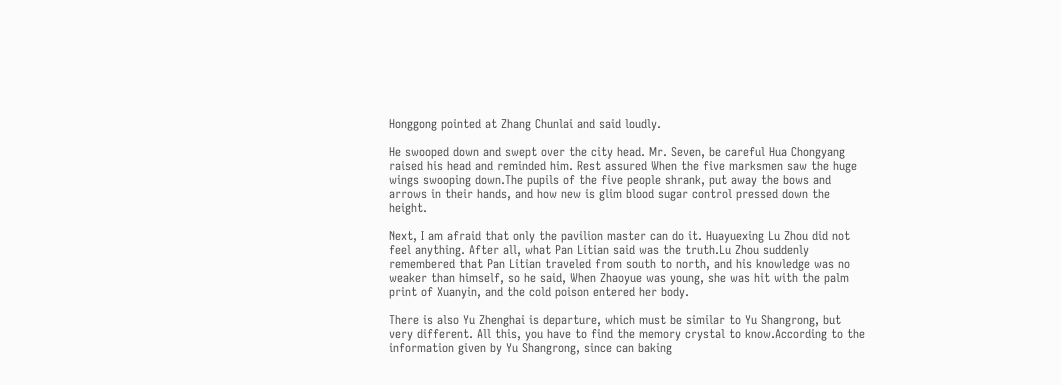Honggong pointed at Zhang Chunlai and said loudly.

He swooped down and swept over the city head. Mr. Seven, be careful Hua Chongyang raised his head and reminded him. Rest assured When the five marksmen saw the huge wings swooping down.The pupils of the five people shrank, put away the bows and arrows in their hands, and how new is glim blood sugar control pressed down the height.

Next, I am afraid that only the pavilion master can do it. Huayuexing Lu Zhou did not feel anything. After all, what Pan Litian said was the truth.Lu Zhou suddenly remembered that Pan Litian traveled from south to north, and his knowledge was no weaker than himself, so he said, When Zhaoyue was young, she was hit with the palm print of Xuanyin, and the cold poison entered her body.

There is also Yu Zhenghai is departure, which must be similar to Yu Shangrong, but very different. All this, you have to find the memory crystal to know.According to the information given by Yu Shangrong, since can baking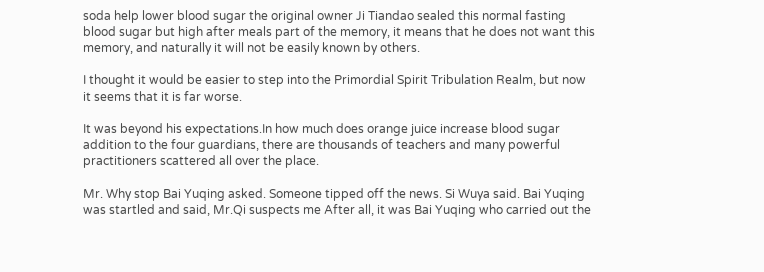soda help lower blood sugar the original owner Ji Tiandao sealed this normal fasting blood sugar but high after meals part of the memory, it means that he does not want this memory, and naturally it will not be easily known by others.

I thought it would be easier to step into the Primordial Spirit Tribulation Realm, but now it seems that it is far worse.

It was beyond his expectations.In how much does orange juice increase blood sugar addition to the four guardians, there are thousands of teachers and many powerful practitioners scattered all over the place.

Mr. Why stop Bai Yuqing asked. Someone tipped off the news. Si Wuya said. Bai Yuqing was startled and said, Mr.Qi suspects me After all, it was Bai Yuqing who carried out the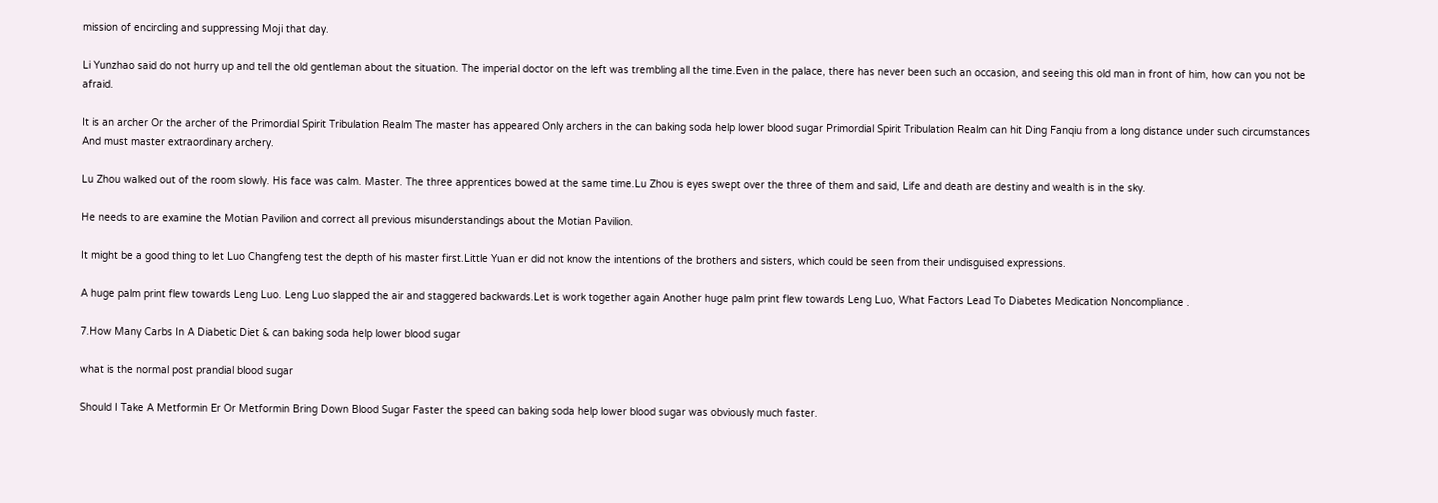mission of encircling and suppressing Moji that day.

Li Yunzhao said do not hurry up and tell the old gentleman about the situation. The imperial doctor on the left was trembling all the time.Even in the palace, there has never been such an occasion, and seeing this old man in front of him, how can you not be afraid.

It is an archer Or the archer of the Primordial Spirit Tribulation Realm The master has appeared Only archers in the can baking soda help lower blood sugar Primordial Spirit Tribulation Realm can hit Ding Fanqiu from a long distance under such circumstances And must master extraordinary archery.

Lu Zhou walked out of the room slowly. His face was calm. Master. The three apprentices bowed at the same time.Lu Zhou is eyes swept over the three of them and said, Life and death are destiny and wealth is in the sky.

He needs to are examine the Motian Pavilion and correct all previous misunderstandings about the Motian Pavilion.

It might be a good thing to let Luo Changfeng test the depth of his master first.Little Yuan er did not know the intentions of the brothers and sisters, which could be seen from their undisguised expressions.

A huge palm print flew towards Leng Luo. Leng Luo slapped the air and staggered backwards.Let is work together again Another huge palm print flew towards Leng Luo, What Factors Lead To Diabetes Medication Noncompliance .

7.How Many Carbs In A Diabetic Diet & can baking soda help lower blood sugar

what is the normal post prandial blood sugar

Should I Take A Metformin Er Or Metformin Bring Down Blood Sugar Faster the speed can baking soda help lower blood sugar was obviously much faster.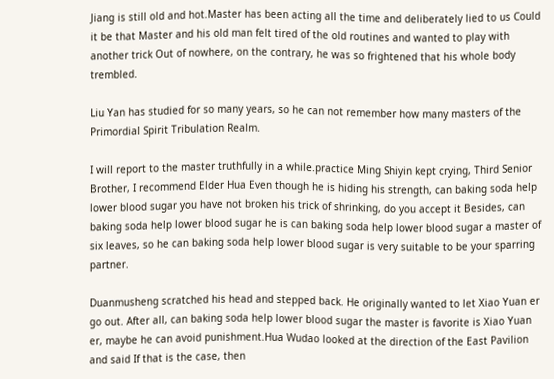Jiang is still old and hot.Master has been acting all the time and deliberately lied to us Could it be that Master and his old man felt tired of the old routines and wanted to play with another trick Out of nowhere, on the contrary, he was so frightened that his whole body trembled.

Liu Yan has studied for so many years, so he can not remember how many masters of the Primordial Spirit Tribulation Realm.

I will report to the master truthfully in a while.practice Ming Shiyin kept crying, Third Senior Brother, I recommend Elder Hua Even though he is hiding his strength, can baking soda help lower blood sugar you have not broken his trick of shrinking, do you accept it Besides, can baking soda help lower blood sugar he is can baking soda help lower blood sugar a master of six leaves, so he can baking soda help lower blood sugar is very suitable to be your sparring partner.

Duanmusheng scratched his head and stepped back. He originally wanted to let Xiao Yuan er go out. After all, can baking soda help lower blood sugar the master is favorite is Xiao Yuan er, maybe he can avoid punishment.Hua Wudao looked at the direction of the East Pavilion and said If that is the case, then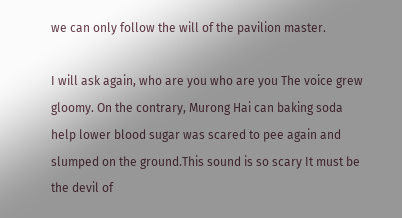we can only follow the will of the pavilion master.

I will ask again, who are you who are you The voice grew gloomy. On the contrary, Murong Hai can baking soda help lower blood sugar was scared to pee again and slumped on the ground.This sound is so scary It must be the devil of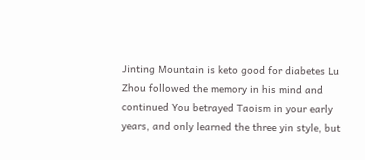Jinting Mountain is keto good for diabetes Lu Zhou followed the memory in his mind and continued You betrayed Taoism in your early years, and only learned the three yin style, but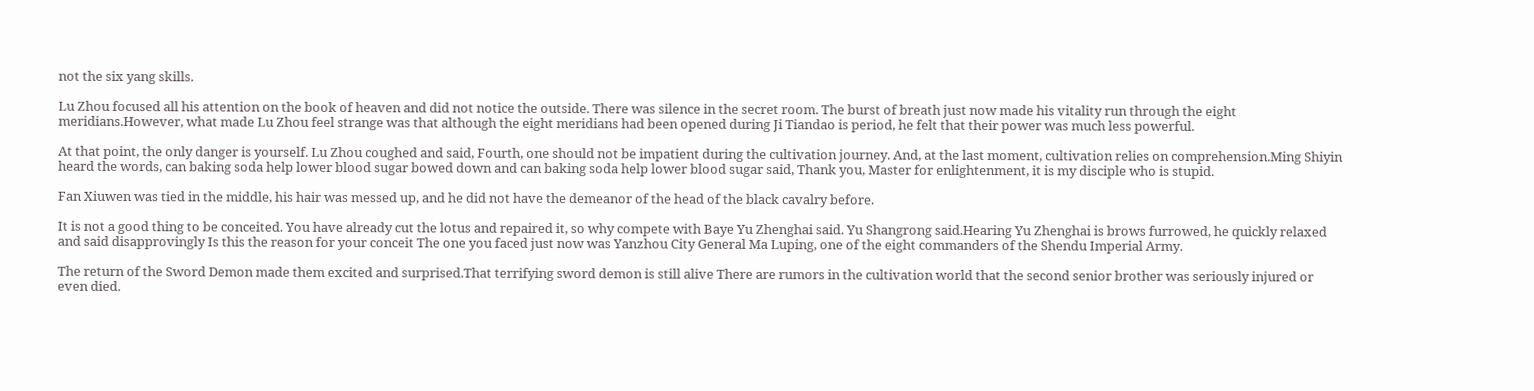not the six yang skills.

Lu Zhou focused all his attention on the book of heaven and did not notice the outside. There was silence in the secret room. The burst of breath just now made his vitality run through the eight meridians.However, what made Lu Zhou feel strange was that although the eight meridians had been opened during Ji Tiandao is period, he felt that their power was much less powerful.

At that point, the only danger is yourself. Lu Zhou coughed and said, Fourth, one should not be impatient during the cultivation journey. And, at the last moment, cultivation relies on comprehension.Ming Shiyin heard the words, can baking soda help lower blood sugar bowed down and can baking soda help lower blood sugar said, Thank you, Master for enlightenment, it is my disciple who is stupid.

Fan Xiuwen was tied in the middle, his hair was messed up, and he did not have the demeanor of the head of the black cavalry before.

It is not a good thing to be conceited. You have already cut the lotus and repaired it, so why compete with Baye Yu Zhenghai said. Yu Shangrong said.Hearing Yu Zhenghai is brows furrowed, he quickly relaxed and said disapprovingly Is this the reason for your conceit The one you faced just now was Yanzhou City General Ma Luping, one of the eight commanders of the Shendu Imperial Army.

The return of the Sword Demon made them excited and surprised.That terrifying sword demon is still alive There are rumors in the cultivation world that the second senior brother was seriously injured or even died.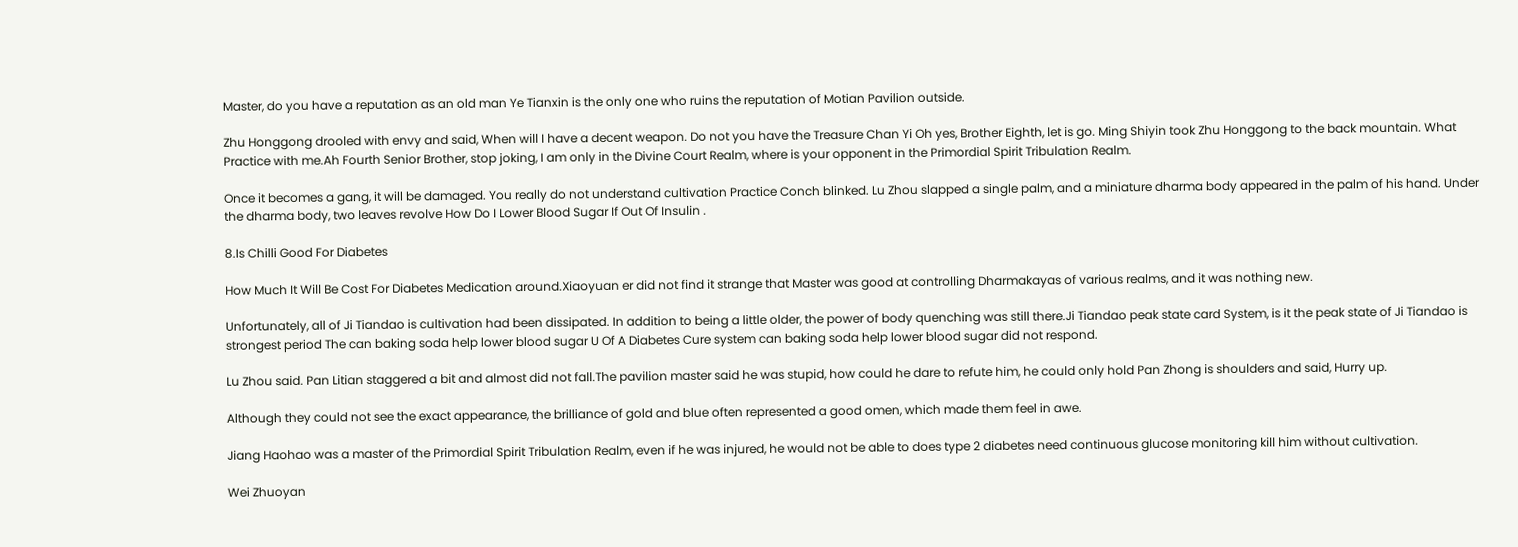Master, do you have a reputation as an old man Ye Tianxin is the only one who ruins the reputation of Motian Pavilion outside.

Zhu Honggong drooled with envy and said, When will I have a decent weapon. Do not you have the Treasure Chan Yi Oh yes, Brother Eighth, let is go. Ming Shiyin took Zhu Honggong to the back mountain. What Practice with me.Ah Fourth Senior Brother, stop joking, I am only in the Divine Court Realm, where is your opponent in the Primordial Spirit Tribulation Realm.

Once it becomes a gang, it will be damaged. You really do not understand cultivation Practice Conch blinked. Lu Zhou slapped a single palm, and a miniature dharma body appeared in the palm of his hand. Under the dharma body, two leaves revolve How Do I Lower Blood Sugar If Out Of Insulin .

8.Is Chilli Good For Diabetes

How Much It Will Be Cost For Diabetes Medication around.Xiaoyuan er did not find it strange that Master was good at controlling Dharmakayas of various realms, and it was nothing new.

Unfortunately, all of Ji Tiandao is cultivation had been dissipated. In addition to being a little older, the power of body quenching was still there.Ji Tiandao peak state card System, is it the peak state of Ji Tiandao is strongest period The can baking soda help lower blood sugar U Of A Diabetes Cure system can baking soda help lower blood sugar did not respond.

Lu Zhou said. Pan Litian staggered a bit and almost did not fall.The pavilion master said he was stupid, how could he dare to refute him, he could only hold Pan Zhong is shoulders and said, Hurry up.

Although they could not see the exact appearance, the brilliance of gold and blue often represented a good omen, which made them feel in awe.

Jiang Haohao was a master of the Primordial Spirit Tribulation Realm, even if he was injured, he would not be able to does type 2 diabetes need continuous glucose monitoring kill him without cultivation.

Wei Zhuoyan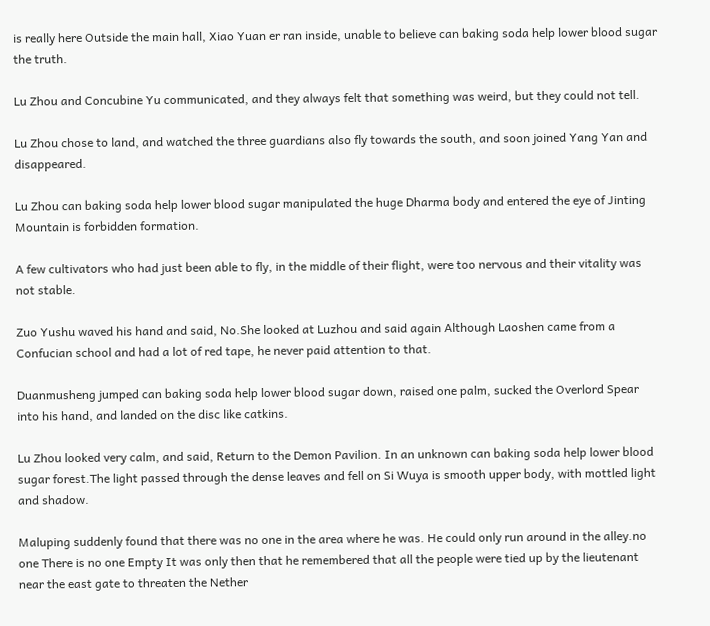is really here Outside the main hall, Xiao Yuan er ran inside, unable to believe can baking soda help lower blood sugar the truth.

Lu Zhou and Concubine Yu communicated, and they always felt that something was weird, but they could not tell.

Lu Zhou chose to land, and watched the three guardians also fly towards the south, and soon joined Yang Yan and disappeared.

Lu Zhou can baking soda help lower blood sugar manipulated the huge Dharma body and entered the eye of Jinting Mountain is forbidden formation.

A few cultivators who had just been able to fly, in the middle of their flight, were too nervous and their vitality was not stable.

Zuo Yushu waved his hand and said, No.She looked at Luzhou and said again Although Laoshen came from a Confucian school and had a lot of red tape, he never paid attention to that.

Duanmusheng jumped can baking soda help lower blood sugar down, raised one palm, sucked the Overlord Spear into his hand, and landed on the disc like catkins.

Lu Zhou looked very calm, and said, Return to the Demon Pavilion. In an unknown can baking soda help lower blood sugar forest.The light passed through the dense leaves and fell on Si Wuya is smooth upper body, with mottled light and shadow.

Maluping suddenly found that there was no one in the area where he was. He could only run around in the alley.no one There is no one Empty It was only then that he remembered that all the people were tied up by the lieutenant near the east gate to threaten the Nether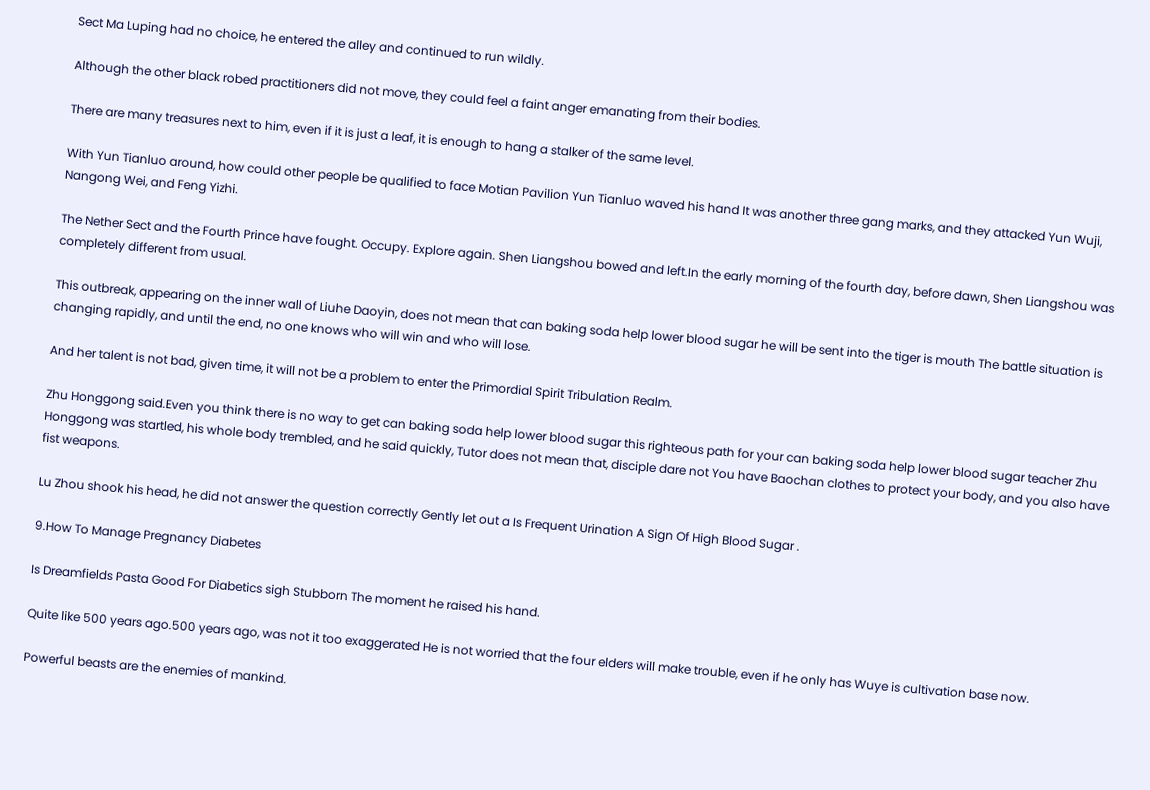Sect Ma Luping had no choice, he entered the alley and continued to run wildly.

Although the other black robed practitioners did not move, they could feel a faint anger emanating from their bodies.

There are many treasures next to him, even if it is just a leaf, it is enough to hang a stalker of the same level.

With Yun Tianluo around, how could other people be qualified to face Motian Pavilion Yun Tianluo waved his hand It was another three gang marks, and they attacked Yun Wuji, Nangong Wei, and Feng Yizhi.

The Nether Sect and the Fourth Prince have fought. Occupy. Explore again. Shen Liangshou bowed and left.In the early morning of the fourth day, before dawn, Shen Liangshou was completely different from usual.

This outbreak, appearing on the inner wall of Liuhe Daoyin, does not mean that can baking soda help lower blood sugar he will be sent into the tiger is mouth The battle situation is changing rapidly, and until the end, no one knows who will win and who will lose.

And her talent is not bad, given time, it will not be a problem to enter the Primordial Spirit Tribulation Realm.

Zhu Honggong said.Even you think there is no way to get can baking soda help lower blood sugar this righteous path for your can baking soda help lower blood sugar teacher Zhu Honggong was startled, his whole body trembled, and he said quickly, Tutor does not mean that, disciple dare not You have Baochan clothes to protect your body, and you also have fist weapons.

Lu Zhou shook his head, he did not answer the question correctly Gently let out a Is Frequent Urination A Sign Of High Blood Sugar .

9.How To Manage Pregnancy Diabetes

Is Dreamfields Pasta Good For Diabetics sigh Stubborn The moment he raised his hand.

Quite like 500 years ago.500 years ago, was not it too exaggerated He is not worried that the four elders will make trouble, even if he only has Wuye is cultivation base now.

Powerful beasts are the enemies of mankind.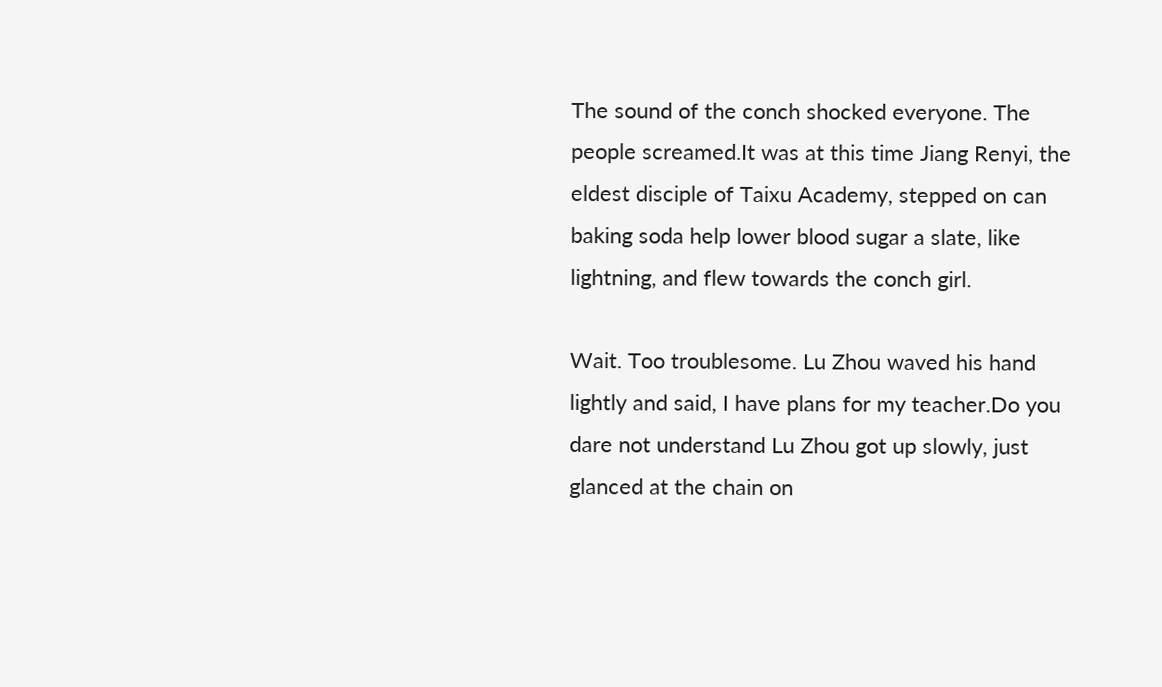The sound of the conch shocked everyone. The people screamed.It was at this time Jiang Renyi, the eldest disciple of Taixu Academy, stepped on can baking soda help lower blood sugar a slate, like lightning, and flew towards the conch girl.

Wait. Too troublesome. Lu Zhou waved his hand lightly and said, I have plans for my teacher.Do you dare not understand Lu Zhou got up slowly, just glanced at the chain on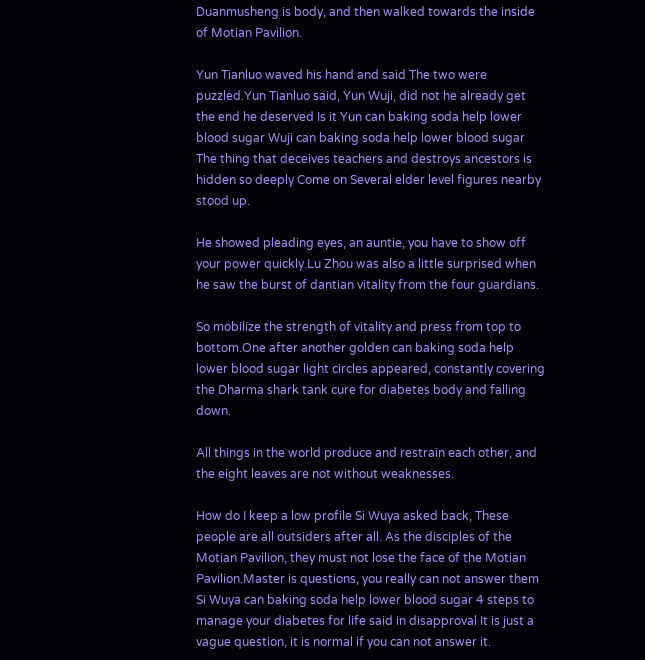Duanmusheng is body, and then walked towards the inside of Motian Pavilion.

Yun Tianluo waved his hand and said The two were puzzled.Yun Tianluo said, Yun Wuji, did not he already get the end he deserved Is it Yun can baking soda help lower blood sugar Wuji can baking soda help lower blood sugar The thing that deceives teachers and destroys ancestors is hidden so deeply Come on Several elder level figures nearby stood up.

He showed pleading eyes, an auntie, you have to show off your power quickly.Lu Zhou was also a little surprised when he saw the burst of dantian vitality from the four guardians.

So mobilize the strength of vitality and press from top to bottom.One after another golden can baking soda help lower blood sugar light circles appeared, constantly covering the Dharma shark tank cure for diabetes body and falling down.

All things in the world produce and restrain each other, and the eight leaves are not without weaknesses.

How do I keep a low profile Si Wuya asked back, These people are all outsiders after all. As the disciples of the Motian Pavilion, they must not lose the face of the Motian Pavilion.Master is questions, you really can not answer them Si Wuya can baking soda help lower blood sugar 4 steps to manage your diabetes for life said in disapproval It is just a vague question, it is normal if you can not answer it.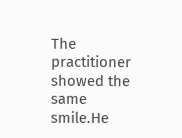The practitioner showed the same smile.He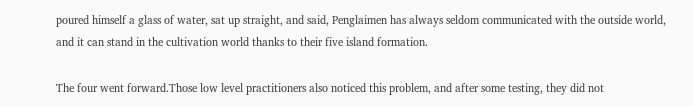poured himself a glass of water, sat up straight, and said, Penglaimen has always seldom communicated with the outside world, and it can stand in the cultivation world thanks to their five island formation.

The four went forward.Those low level practitioners also noticed this problem, and after some testing, they did not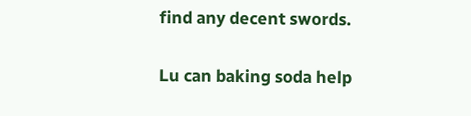find any decent swords.

Lu can baking soda help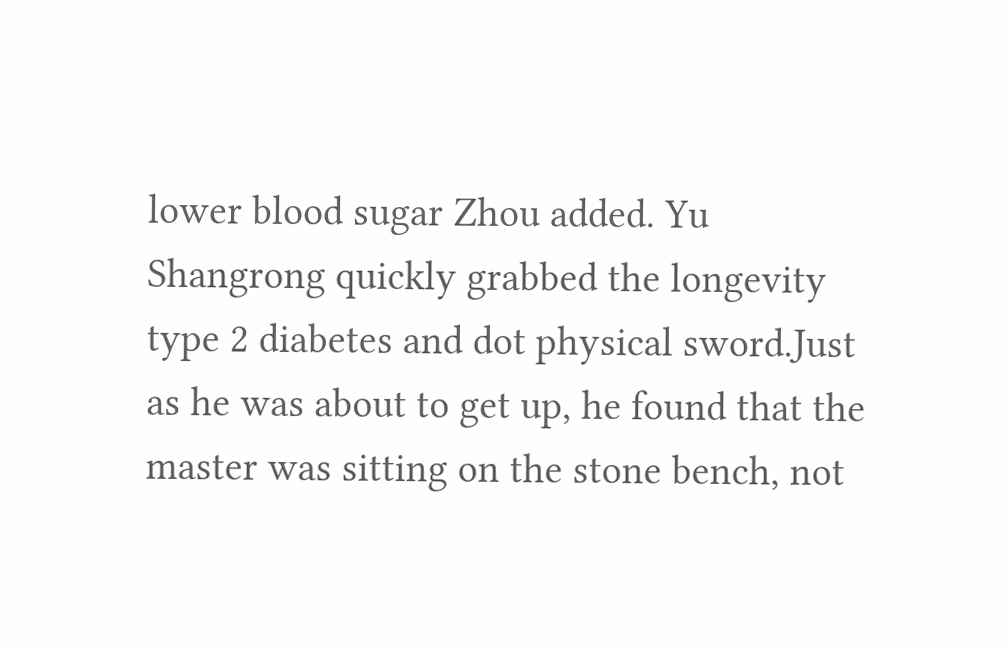lower blood sugar Zhou added. Yu Shangrong quickly grabbed the longevity type 2 diabetes and dot physical sword.Just as he was about to get up, he found that the master was sitting on the stone bench, not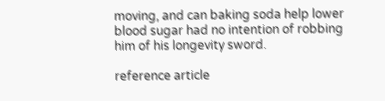moving, and can baking soda help lower blood sugar had no intention of robbing him of his longevity sword.

reference article